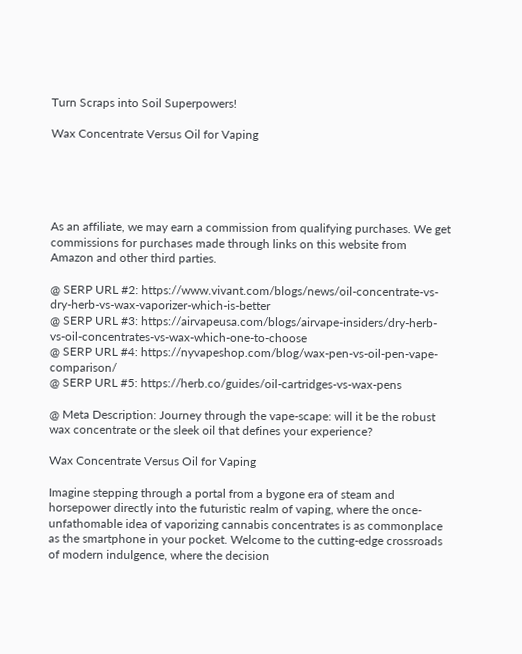Turn Scraps into Soil Superpowers!

Wax Concentrate Versus Oil for Vaping





As an affiliate, we may earn a commission from qualifying purchases. We get commissions for purchases made through links on this website from Amazon and other third parties.

@ SERP URL #2: https://www.vivant.com/blogs/news/oil-concentrate-vs-dry-herb-vs-wax-vaporizer-which-is-better
@ SERP URL #3: https://airvapeusa.com/blogs/airvape-insiders/dry-herb-vs-oil-concentrates-vs-wax-which-one-to-choose
@ SERP URL #4: https://nyvapeshop.com/blog/wax-pen-vs-oil-pen-vape-comparison/
@ SERP URL #5: https://herb.co/guides/oil-cartridges-vs-wax-pens

@ Meta Description: Journey through the vape-scape: will it be the robust wax concentrate or the sleek oil that defines your experience?

Wax Concentrate Versus Oil for Vaping

Imagine stepping through a portal from a bygone era of steam and horsepower directly into the futuristic realm of vaping, where the once-unfathomable idea of vaporizing cannabis concentrates is as commonplace as the smartphone in your pocket. Welcome to the cutting-edge crossroads of modern indulgence, where the decision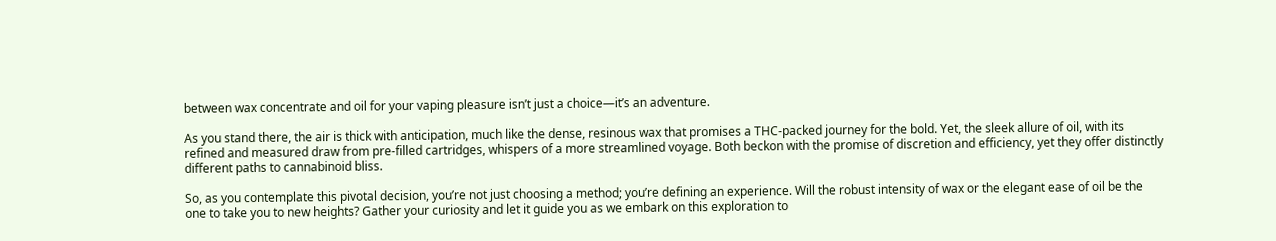between wax concentrate and oil for your vaping pleasure isn’t just a choice—it’s an adventure.

As you stand there, the air is thick with anticipation, much like the dense, resinous wax that promises a THC-packed journey for the bold. Yet, the sleek allure of oil, with its refined and measured draw from pre-filled cartridges, whispers of a more streamlined voyage. Both beckon with the promise of discretion and efficiency, yet they offer distinctly different paths to cannabinoid bliss.

So, as you contemplate this pivotal decision, you’re not just choosing a method; you’re defining an experience. Will the robust intensity of wax or the elegant ease of oil be the one to take you to new heights? Gather your curiosity and let it guide you as we embark on this exploration to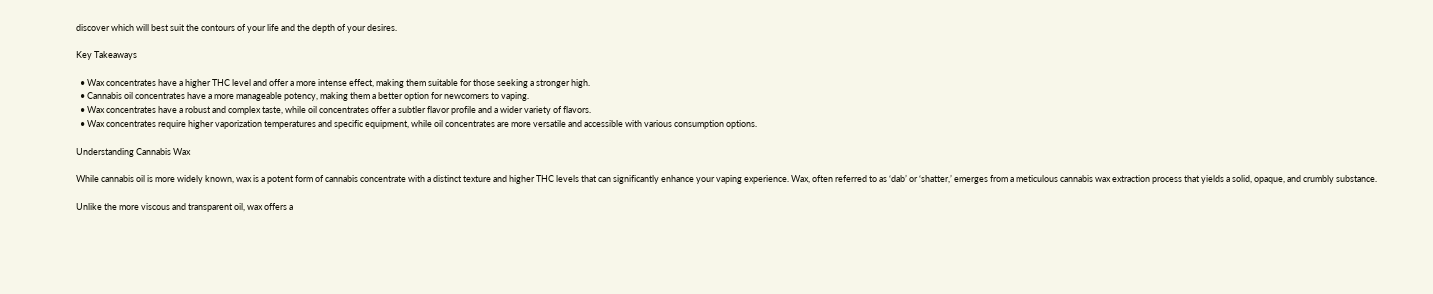discover which will best suit the contours of your life and the depth of your desires.

Key Takeaways

  • Wax concentrates have a higher THC level and offer a more intense effect, making them suitable for those seeking a stronger high.
  • Cannabis oil concentrates have a more manageable potency, making them a better option for newcomers to vaping.
  • Wax concentrates have a robust and complex taste, while oil concentrates offer a subtler flavor profile and a wider variety of flavors.
  • Wax concentrates require higher vaporization temperatures and specific equipment, while oil concentrates are more versatile and accessible with various consumption options.

Understanding Cannabis Wax

While cannabis oil is more widely known, wax is a potent form of cannabis concentrate with a distinct texture and higher THC levels that can significantly enhance your vaping experience. Wax, often referred to as ‘dab’ or ‘shatter,’ emerges from a meticulous cannabis wax extraction process that yields a solid, opaque, and crumbly substance.

Unlike the more viscous and transparent oil, wax offers a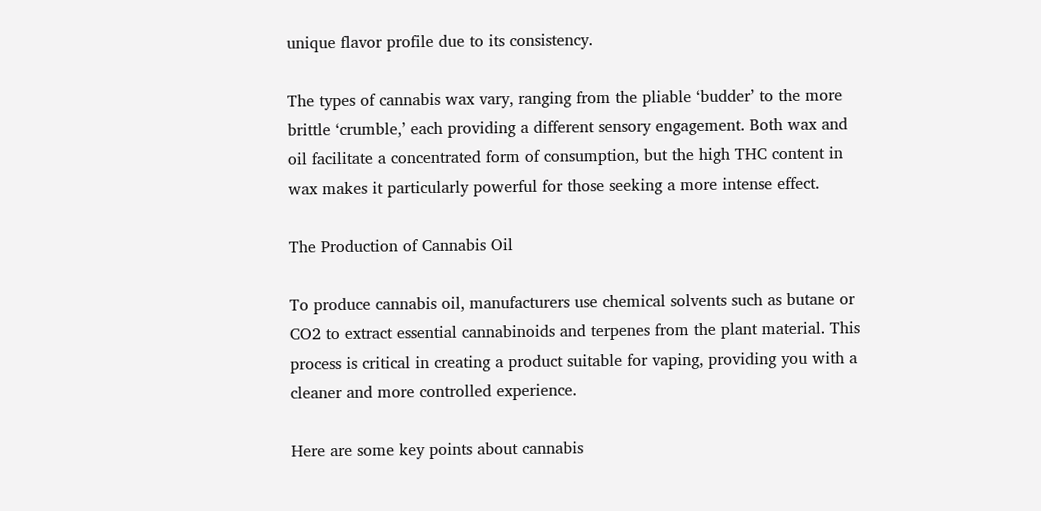unique flavor profile due to its consistency.

The types of cannabis wax vary, ranging from the pliable ‘budder’ to the more brittle ‘crumble,’ each providing a different sensory engagement. Both wax and oil facilitate a concentrated form of consumption, but the high THC content in wax makes it particularly powerful for those seeking a more intense effect.

The Production of Cannabis Oil

To produce cannabis oil, manufacturers use chemical solvents such as butane or CO2 to extract essential cannabinoids and terpenes from the plant material. This process is critical in creating a product suitable for vaping, providing you with a cleaner and more controlled experience.

Here are some key points about cannabis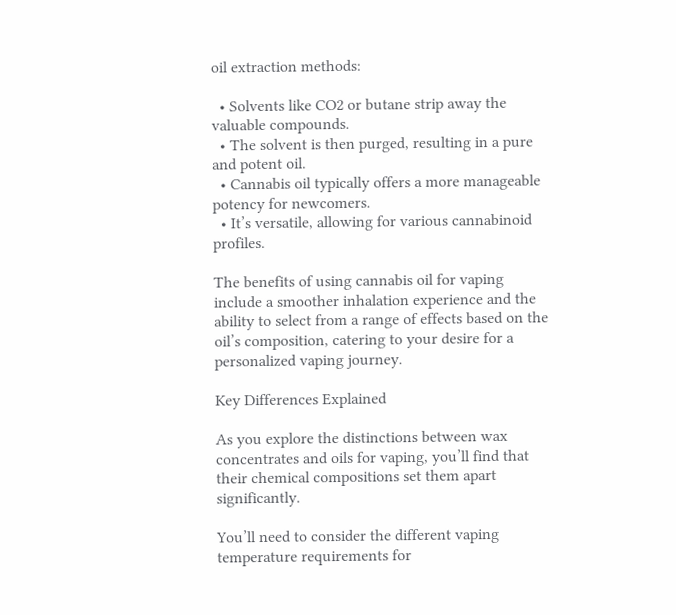oil extraction methods:

  • Solvents like CO2 or butane strip away the valuable compounds.
  • The solvent is then purged, resulting in a pure and potent oil.
  • Cannabis oil typically offers a more manageable potency for newcomers.
  • It’s versatile, allowing for various cannabinoid profiles.

The benefits of using cannabis oil for vaping include a smoother inhalation experience and the ability to select from a range of effects based on the oil’s composition, catering to your desire for a personalized vaping journey.

Key Differences Explained

As you explore the distinctions between wax concentrates and oils for vaping, you’ll find that their chemical compositions set them apart significantly.

You’ll need to consider the different vaping temperature requirements for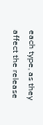each type, as they affect the release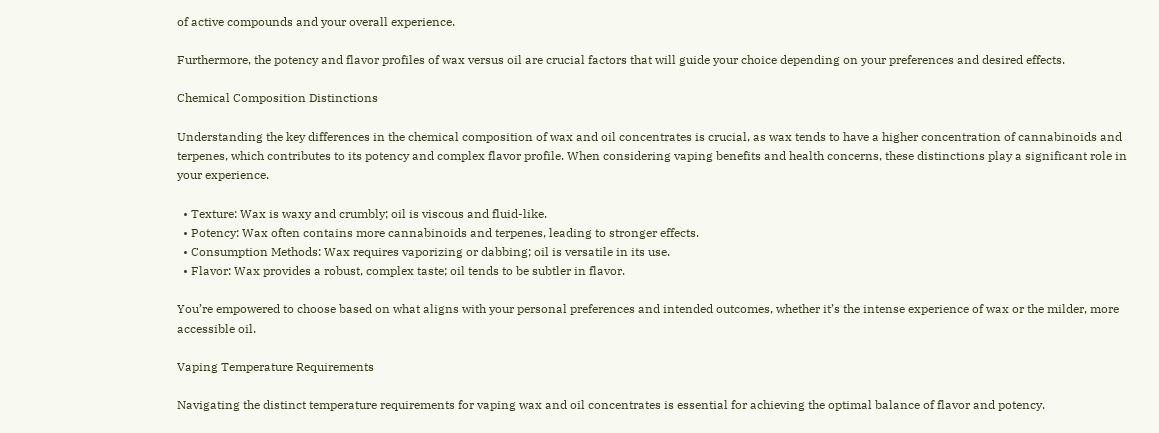of active compounds and your overall experience.

Furthermore, the potency and flavor profiles of wax versus oil are crucial factors that will guide your choice depending on your preferences and desired effects.

Chemical Composition Distinctions

Understanding the key differences in the chemical composition of wax and oil concentrates is crucial, as wax tends to have a higher concentration of cannabinoids and terpenes, which contributes to its potency and complex flavor profile. When considering vaping benefits and health concerns, these distinctions play a significant role in your experience.

  • Texture: Wax is waxy and crumbly; oil is viscous and fluid-like.
  • Potency: Wax often contains more cannabinoids and terpenes, leading to stronger effects.
  • Consumption Methods: Wax requires vaporizing or dabbing; oil is versatile in its use.
  • Flavor: Wax provides a robust, complex taste; oil tends to be subtler in flavor.

You’re empowered to choose based on what aligns with your personal preferences and intended outcomes, whether it’s the intense experience of wax or the milder, more accessible oil.

Vaping Temperature Requirements

Navigating the distinct temperature requirements for vaping wax and oil concentrates is essential for achieving the optimal balance of flavor and potency.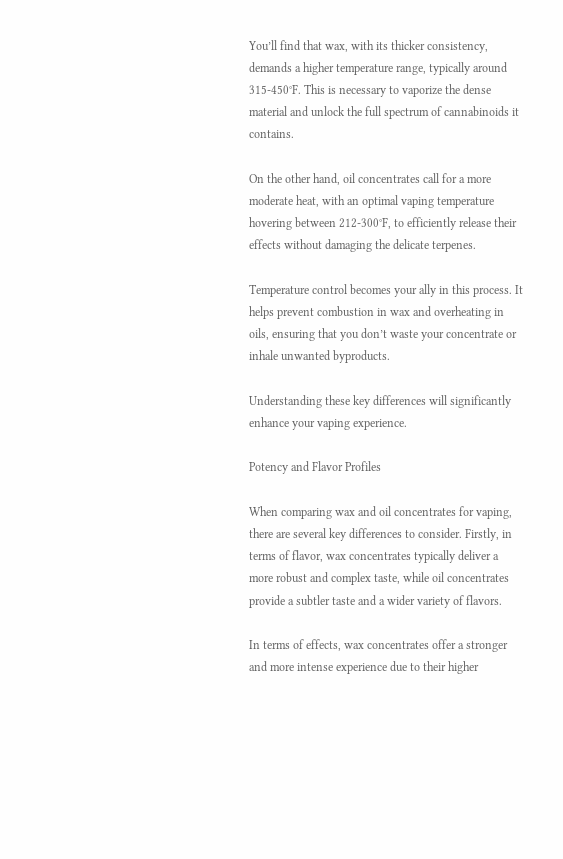You’ll find that wax, with its thicker consistency, demands a higher temperature range, typically around 315-450°F. This is necessary to vaporize the dense material and unlock the full spectrum of cannabinoids it contains.

On the other hand, oil concentrates call for a more moderate heat, with an optimal vaping temperature hovering between 212-300°F, to efficiently release their effects without damaging the delicate terpenes.

Temperature control becomes your ally in this process. It helps prevent combustion in wax and overheating in oils, ensuring that you don’t waste your concentrate or inhale unwanted byproducts.

Understanding these key differences will significantly enhance your vaping experience.

Potency and Flavor Profiles

When comparing wax and oil concentrates for vaping, there are several key differences to consider. Firstly, in terms of flavor, wax concentrates typically deliver a more robust and complex taste, while oil concentrates provide a subtler taste and a wider variety of flavors.

In terms of effects, wax concentrates offer a stronger and more intense experience due to their higher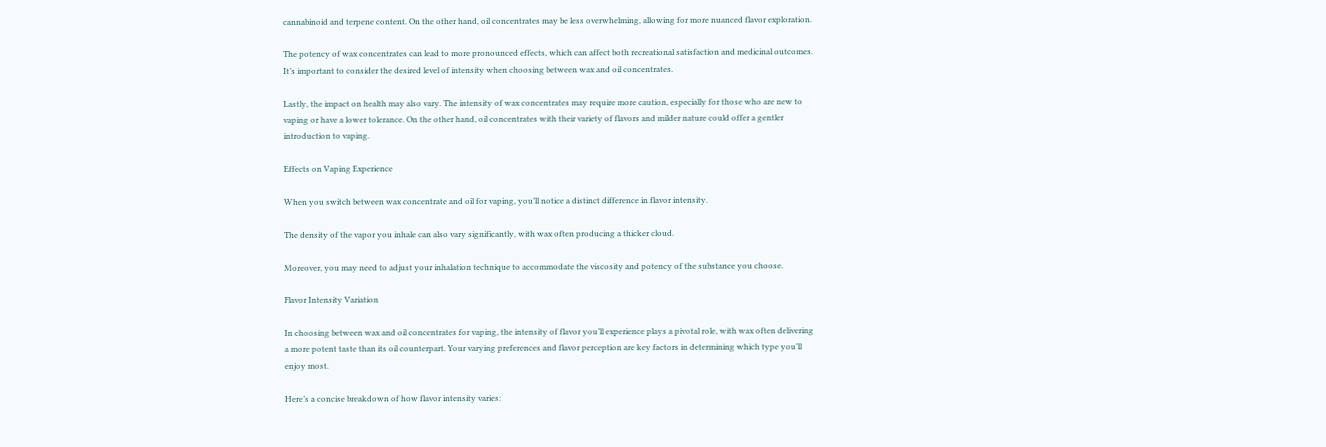cannabinoid and terpene content. On the other hand, oil concentrates may be less overwhelming, allowing for more nuanced flavor exploration.

The potency of wax concentrates can lead to more pronounced effects, which can affect both recreational satisfaction and medicinal outcomes. It’s important to consider the desired level of intensity when choosing between wax and oil concentrates.

Lastly, the impact on health may also vary. The intensity of wax concentrates may require more caution, especially for those who are new to vaping or have a lower tolerance. On the other hand, oil concentrates with their variety of flavors and milder nature could offer a gentler introduction to vaping.

Effects on Vaping Experience

When you switch between wax concentrate and oil for vaping, you’ll notice a distinct difference in flavor intensity.

The density of the vapor you inhale can also vary significantly, with wax often producing a thicker cloud.

Moreover, you may need to adjust your inhalation technique to accommodate the viscosity and potency of the substance you choose.

Flavor Intensity Variation

In choosing between wax and oil concentrates for vaping, the intensity of flavor you’ll experience plays a pivotal role, with wax often delivering a more potent taste than its oil counterpart. Your varying preferences and flavor perception are key factors in determining which type you’ll enjoy most.

Here’s a concise breakdown of how flavor intensity varies: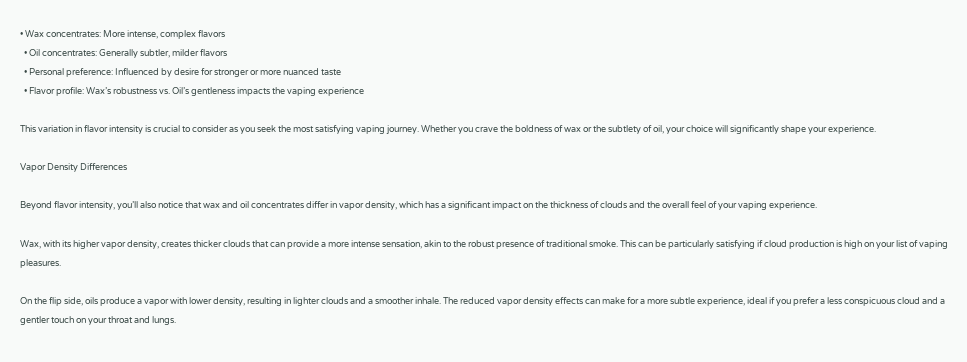• Wax concentrates: More intense, complex flavors
  • Oil concentrates: Generally subtler, milder flavors
  • Personal preference: Influenced by desire for stronger or more nuanced taste
  • Flavor profile: Wax’s robustness vs. Oil’s gentleness impacts the vaping experience

This variation in flavor intensity is crucial to consider as you seek the most satisfying vaping journey. Whether you crave the boldness of wax or the subtlety of oil, your choice will significantly shape your experience.

Vapor Density Differences

Beyond flavor intensity, you’ll also notice that wax and oil concentrates differ in vapor density, which has a significant impact on the thickness of clouds and the overall feel of your vaping experience.

Wax, with its higher vapor density, creates thicker clouds that can provide a more intense sensation, akin to the robust presence of traditional smoke. This can be particularly satisfying if cloud production is high on your list of vaping pleasures.

On the flip side, oils produce a vapor with lower density, resulting in lighter clouds and a smoother inhale. The reduced vapor density effects can make for a more subtle experience, ideal if you prefer a less conspicuous cloud and a gentler touch on your throat and lungs.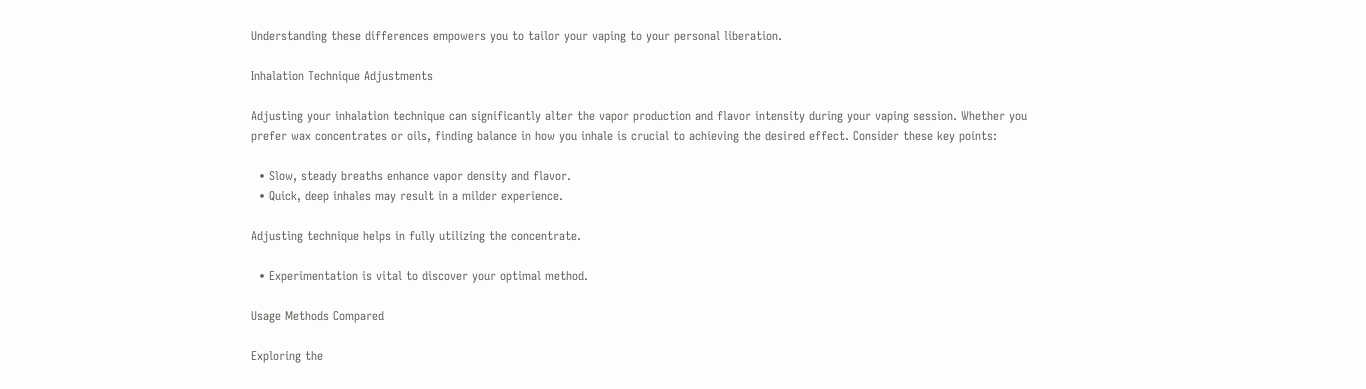Understanding these differences empowers you to tailor your vaping to your personal liberation.

Inhalation Technique Adjustments

Adjusting your inhalation technique can significantly alter the vapor production and flavor intensity during your vaping session. Whether you prefer wax concentrates or oils, finding balance in how you inhale is crucial to achieving the desired effect. Consider these key points:

  • Slow, steady breaths enhance vapor density and flavor.
  • Quick, deep inhales may result in a milder experience.

Adjusting technique helps in fully utilizing the concentrate.

  • Experimentation is vital to discover your optimal method.

Usage Methods Compared

Exploring the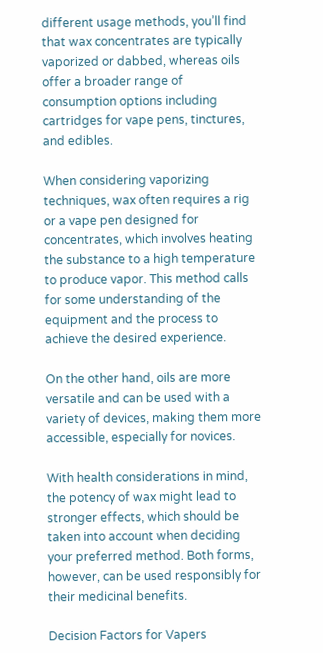different usage methods, you’ll find that wax concentrates are typically vaporized or dabbed, whereas oils offer a broader range of consumption options including cartridges for vape pens, tinctures, and edibles.

When considering vaporizing techniques, wax often requires a rig or a vape pen designed for concentrates, which involves heating the substance to a high temperature to produce vapor. This method calls for some understanding of the equipment and the process to achieve the desired experience.

On the other hand, oils are more versatile and can be used with a variety of devices, making them more accessible, especially for novices.

With health considerations in mind, the potency of wax might lead to stronger effects, which should be taken into account when deciding your preferred method. Both forms, however, can be used responsibly for their medicinal benefits.

Decision Factors for Vapers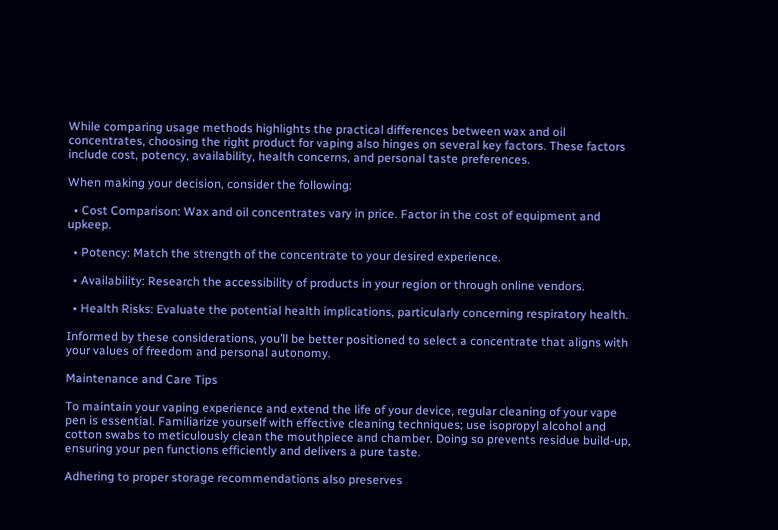While comparing usage methods highlights the practical differences between wax and oil concentrates, choosing the right product for vaping also hinges on several key factors. These factors include cost, potency, availability, health concerns, and personal taste preferences.

When making your decision, consider the following:

  • Cost Comparison: Wax and oil concentrates vary in price. Factor in the cost of equipment and upkeep.

  • Potency: Match the strength of the concentrate to your desired experience.

  • Availability: Research the accessibility of products in your region or through online vendors.

  • Health Risks: Evaluate the potential health implications, particularly concerning respiratory health.

Informed by these considerations, you’ll be better positioned to select a concentrate that aligns with your values of freedom and personal autonomy.

Maintenance and Care Tips

To maintain your vaping experience and extend the life of your device, regular cleaning of your vape pen is essential. Familiarize yourself with effective cleaning techniques; use isopropyl alcohol and cotton swabs to meticulously clean the mouthpiece and chamber. Doing so prevents residue build-up, ensuring your pen functions efficiently and delivers a pure taste.

Adhering to proper storage recommendations also preserves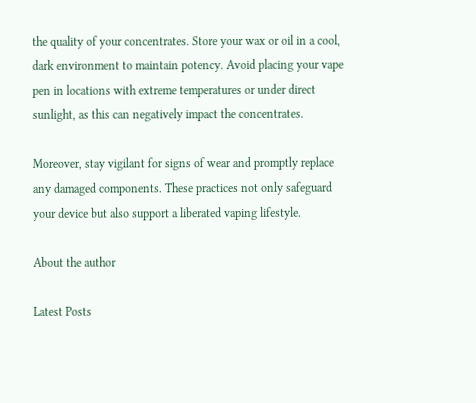the quality of your concentrates. Store your wax or oil in a cool, dark environment to maintain potency. Avoid placing your vape pen in locations with extreme temperatures or under direct sunlight, as this can negatively impact the concentrates.

Moreover, stay vigilant for signs of wear and promptly replace any damaged components. These practices not only safeguard your device but also support a liberated vaping lifestyle.

About the author

Latest Posts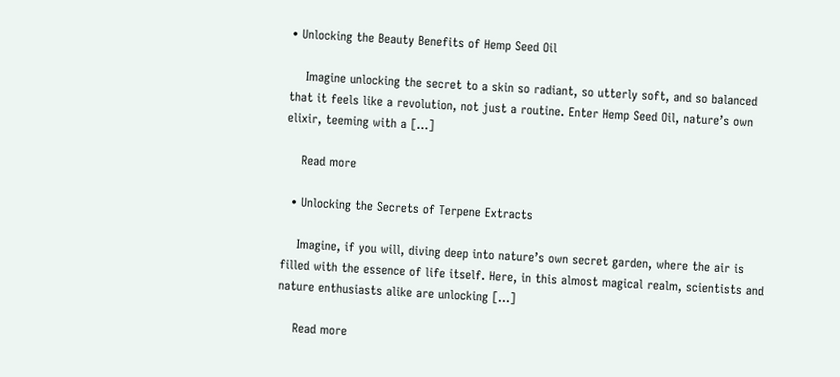• Unlocking the Beauty Benefits of Hemp Seed Oil

    Imagine unlocking the secret to a skin so radiant, so utterly soft, and so balanced that it feels like a revolution, not just a routine. Enter Hemp Seed Oil, nature’s own elixir, teeming with a […]

    Read more

  • Unlocking the Secrets of Terpene Extracts

    Imagine, if you will, diving deep into nature’s own secret garden, where the air is filled with the essence of life itself. Here, in this almost magical realm, scientists and nature enthusiasts alike are unlocking […]

    Read more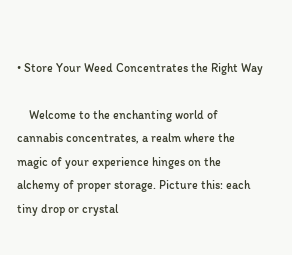• Store Your Weed Concentrates the Right Way

    Welcome to the enchanting world of cannabis concentrates, a realm where the magic of your experience hinges on the alchemy of proper storage. Picture this: each tiny drop or crystal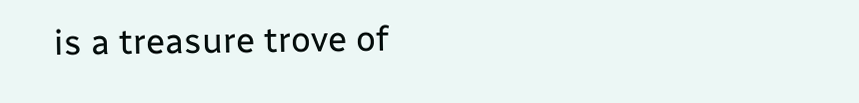is a treasure trove of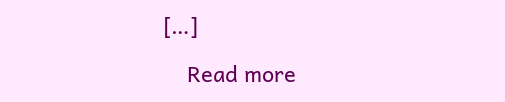[…]

    Read more